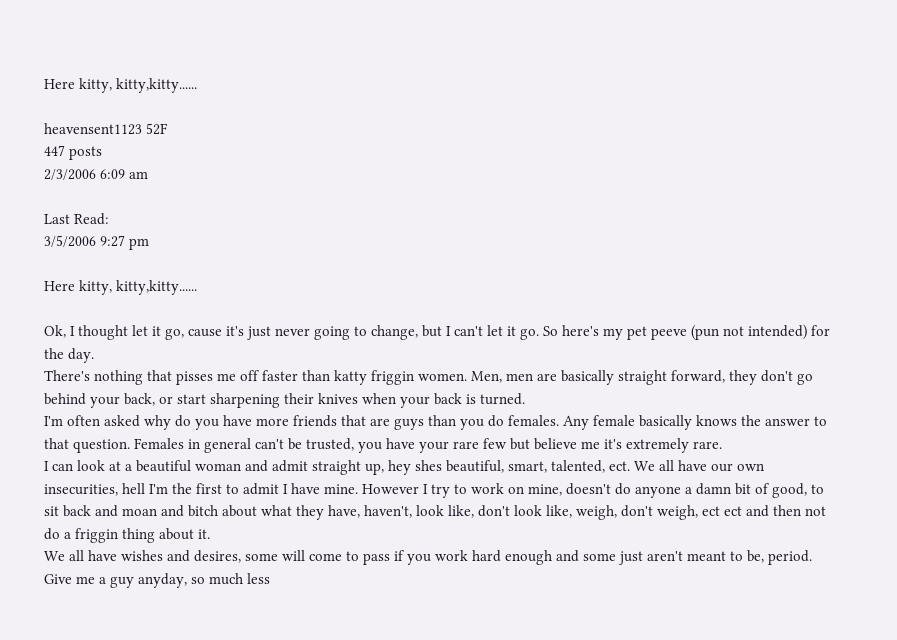Here kitty, kitty,kitty......

heavensent1123 52F
447 posts
2/3/2006 6:09 am

Last Read:
3/5/2006 9:27 pm

Here kitty, kitty,kitty......

Ok, I thought let it go, cause it's just never going to change, but I can't let it go. So here's my pet peeve (pun not intended) for the day.
There's nothing that pisses me off faster than katty friggin women. Men, men are basically straight forward, they don't go behind your back, or start sharpening their knives when your back is turned.
I'm often asked why do you have more friends that are guys than you do females. Any female basically knows the answer to that question. Females in general can't be trusted, you have your rare few but believe me it's extremely rare.
I can look at a beautiful woman and admit straight up, hey shes beautiful, smart, talented, ect. We all have our own insecurities, hell I'm the first to admit I have mine. However I try to work on mine, doesn't do anyone a damn bit of good, to sit back and moan and bitch about what they have, haven't, look like, don't look like, weigh, don't weigh, ect ect and then not do a friggin thing about it.
We all have wishes and desires, some will come to pass if you work hard enough and some just aren't meant to be, period. Give me a guy anyday, so much less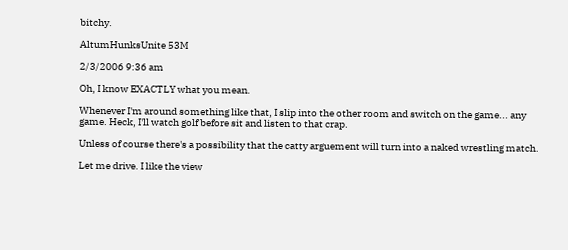bitchy.

AltumHunksUnite 53M

2/3/2006 9:36 am

Oh, I know EXACTLY what you mean.

Whenever I'm around something like that, I slip into the other room and switch on the game... any game. Heck, I'll watch golf before sit and listen to that crap.

Unless of course there's a possibility that the catty arguement will turn into a naked wrestling match.

Let me drive. I like the view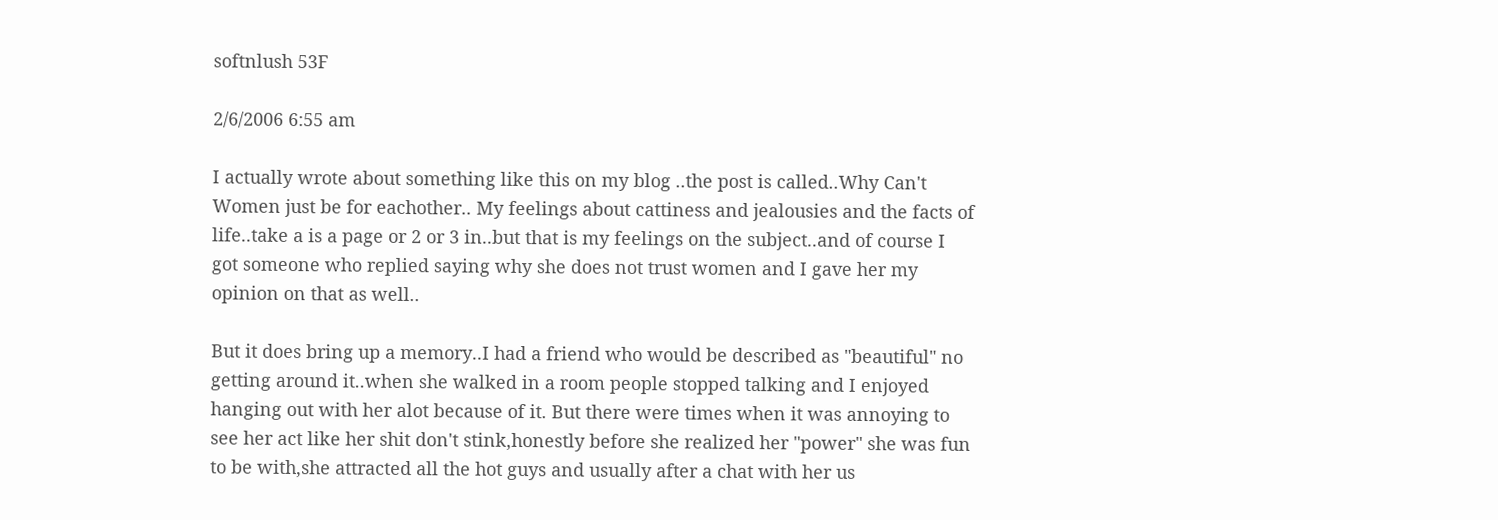softnlush 53F

2/6/2006 6:55 am

I actually wrote about something like this on my blog ..the post is called..Why Can't Women just be for eachother.. My feelings about cattiness and jealousies and the facts of life..take a is a page or 2 or 3 in..but that is my feelings on the subject..and of course I got someone who replied saying why she does not trust women and I gave her my opinion on that as well..

But it does bring up a memory..I had a friend who would be described as "beautiful" no getting around it..when she walked in a room people stopped talking and I enjoyed hanging out with her alot because of it. But there were times when it was annoying to see her act like her shit don't stink,honestly before she realized her "power" she was fun to be with,she attracted all the hot guys and usually after a chat with her us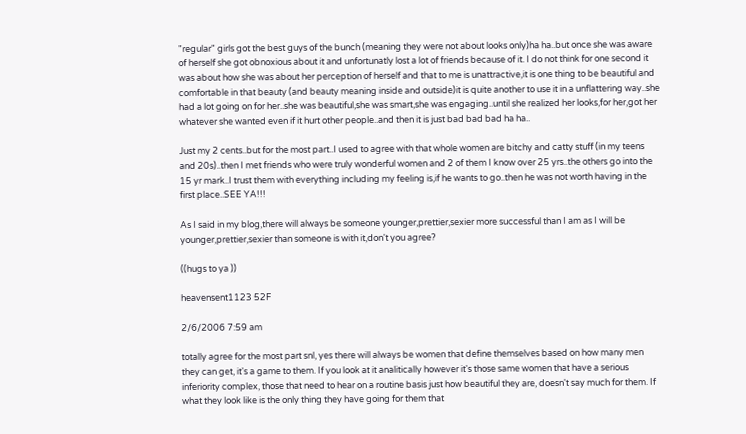"regular" girls got the best guys of the bunch (meaning they were not about looks only)ha ha..but once she was aware of herself she got obnoxious about it and unfortunatly lost a lot of friends because of it. I do not think for one second it was about how she was about her perception of herself and that to me is unattractive,it is one thing to be beautiful and comfortable in that beauty (and beauty meaning inside and outside)it is quite another to use it in a unflattering way..she had a lot going on for her..she was beautiful,she was smart,she was engaging..until she realized her looks,for her,got her whatever she wanted even if it hurt other people..and then it is just bad bad bad ha ha..

Just my 2 cents..but for the most part..I used to agree with that whole women are bitchy and catty stuff (in my teens and 20s)..then I met friends who were truly wonderful women and 2 of them I know over 25 yrs..the others go into the 15 yr mark..I trust them with everything including my feeling is,if he wants to go..then he was not worth having in the first place..SEE YA!!!

As I said in my blog,there will always be someone younger,prettier,sexier more successful than I am as I will be younger,prettier,sexier than someone is with it,don't you agree?

((hugs to ya ))

heavensent1123 52F

2/6/2006 7:59 am

totally agree for the most part snl, yes there will always be women that define themselves based on how many men they can get, it's a game to them. If you look at it analitically however it's those same women that have a serious inferiority complex, those that need to hear on a routine basis just how beautiful they are, doesn't say much for them. If what they look like is the only thing they have going for them that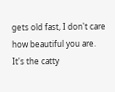gets old fast, I don't care how beautiful you are.
It's the catty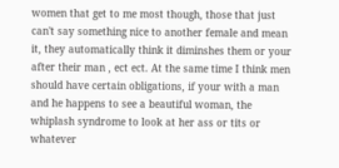women that get to me most though, those that just can't say something nice to another female and mean it, they automatically think it diminshes them or your after their man , ect ect. At the same time I think men should have certain obligations, if your with a man and he happens to see a beautiful woman, the whiplash syndrome to look at her ass or tits or whatever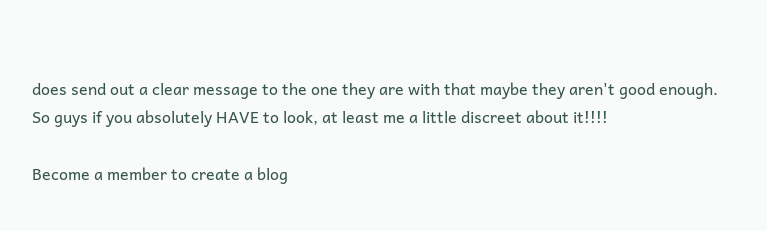does send out a clear message to the one they are with that maybe they aren't good enough. So guys if you absolutely HAVE to look, at least me a little discreet about it!!!!

Become a member to create a blog